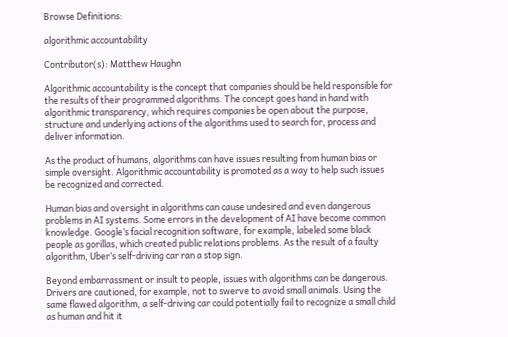Browse Definitions:

algorithmic accountability

Contributor(s): Matthew Haughn

Algorithmic accountability is the concept that companies should be held responsible for the results of their programmed algorithms. The concept goes hand in hand with algorithmic transparency, which requires companies be open about the purpose, structure and underlying actions of the algorithms used to search for, process and deliver information.

As the product of humans, algorithms can have issues resulting from human bias or simple oversight. Algorithmic accountability is promoted as a way to help such issues be recognized and corrected.

Human bias and oversight in algorithms can cause undesired and even dangerous problems in AI systems. Some errors in the development of AI have become common knowledge. Google’s facial recognition software, for example, labeled some black people as gorillas, which created public relations problems. As the result of a faulty algorithm, Uber’s self-driving car ran a stop sign.

Beyond embarrassment or insult to people, issues with algorithms can be dangerous. Drivers are cautioned, for example, not to swerve to avoid small animals. Using the same flawed algorithm, a self-driving car could potentially fail to recognize a small child as human and hit it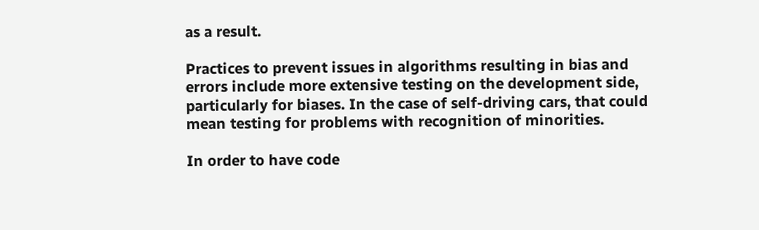as a result.

Practices to prevent issues in algorithms resulting in bias and errors include more extensive testing on the development side, particularly for biases. In the case of self-driving cars, that could mean testing for problems with recognition of minorities.

In order to have code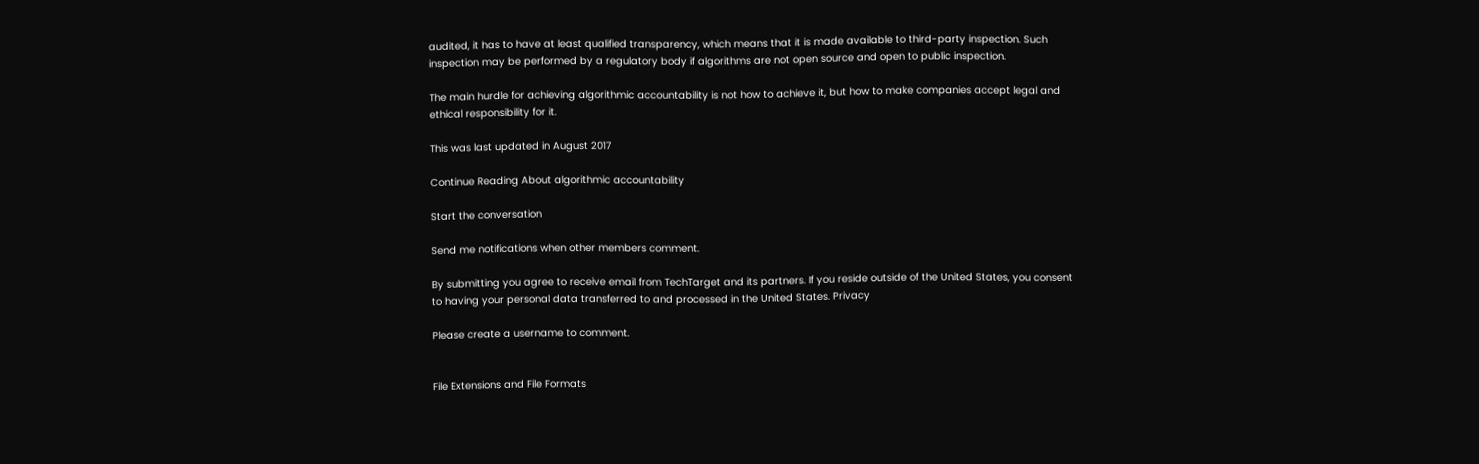audited, it has to have at least qualified transparency, which means that it is made available to third-party inspection. Such inspection may be performed by a regulatory body if algorithms are not open source and open to public inspection.

The main hurdle for achieving algorithmic accountability is not how to achieve it, but how to make companies accept legal and ethical responsibility for it.

This was last updated in August 2017

Continue Reading About algorithmic accountability

Start the conversation

Send me notifications when other members comment.

By submitting you agree to receive email from TechTarget and its partners. If you reside outside of the United States, you consent to having your personal data transferred to and processed in the United States. Privacy

Please create a username to comment.


File Extensions and File Formats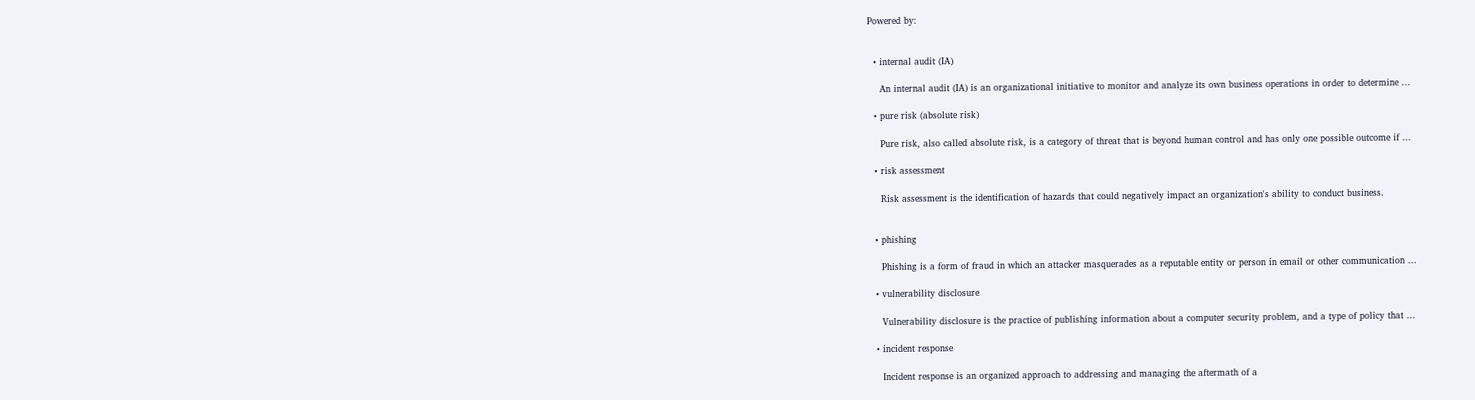Powered by:


  • internal audit (IA)

    An internal audit (IA) is an organizational initiative to monitor and analyze its own business operations in order to determine ...

  • pure risk (absolute risk)

    Pure risk, also called absolute risk, is a category of threat that is beyond human control and has only one possible outcome if ...

  • risk assessment

    Risk assessment is the identification of hazards that could negatively impact an organization's ability to conduct business.


  • phishing

    Phishing is a form of fraud in which an attacker masquerades as a reputable entity or person in email or other communication ...

  • vulnerability disclosure

    Vulnerability disclosure is the practice of publishing information about a computer security problem, and a type of policy that ...

  • incident response

    Incident response is an organized approach to addressing and managing the aftermath of a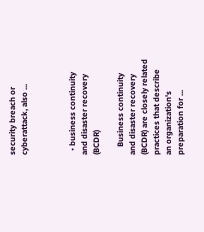security breach or cyberattack, also ...



  • business continuity and disaster recovery (BCDR)

    Business continuity and disaster recovery (BCDR) are closely related practices that describe an organization's preparation for ...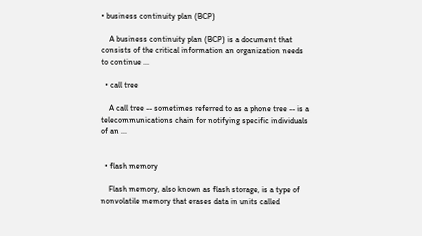• business continuity plan (BCP)

    A business continuity plan (BCP) is a document that consists of the critical information an organization needs to continue ...

  • call tree

    A call tree -- sometimes referred to as a phone tree -- is a telecommunications chain for notifying specific individuals of an ...


  • flash memory

    Flash memory, also known as flash storage, is a type of nonvolatile memory that erases data in units called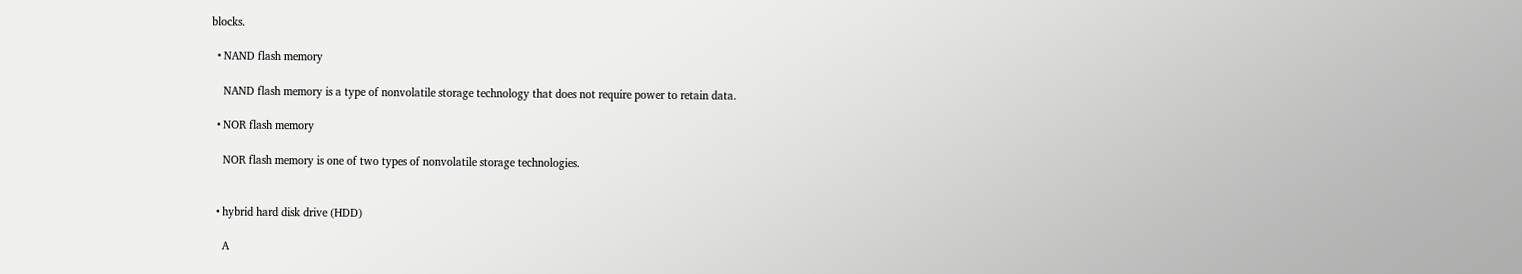blocks.

  • NAND flash memory

    NAND flash memory is a type of nonvolatile storage technology that does not require power to retain data.

  • NOR flash memory

    NOR flash memory is one of two types of nonvolatile storage technologies.


  • hybrid hard disk drive (HDD)

    A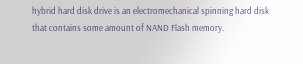hybrid hard disk drive is an electromechanical spinning hard disk that contains some amount of NAND Flash memory.